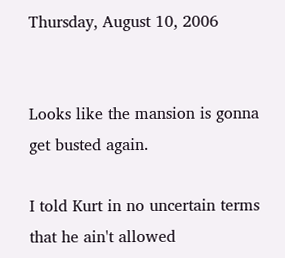Thursday, August 10, 2006


Looks like the mansion is gonna get busted again.

I told Kurt in no uncertain terms that he ain't allowed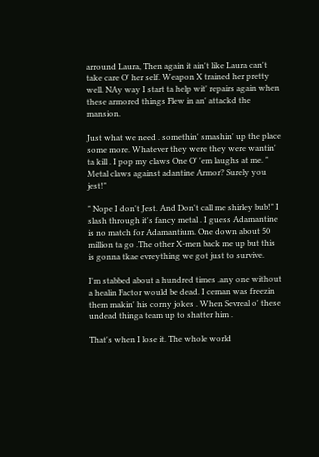arround Laura, Then again it ain't like Laura can't take care O' her self. Weapon X trained her pretty well. NAy way I start ta help wit' repairs again when these armored things Flew in an' attackd the mansion.

Just what we need . somethin' smashin' up the place some more. Whatever they were they were wantin' ta kill . I pop my claws One O' 'em laughs at me. " Metal claws against adantine Armor? Surely you jest!"

" Nope I don't Jest. And Don't call me shirley bub!" I slash through it's fancy metal . I guess Adamantine is no match for Adamantium. One down about 50 million ta go .The other X-men back me up but this is gonna tkae evreything we got just to survive.

I'm stabbed about a hundred times .any one without a healin Factor would be dead. I ceman was freezin them makin' his corny jokes . When Sevreal o' these undead thinga team up to shatter him .

That's when I lose it. The whole world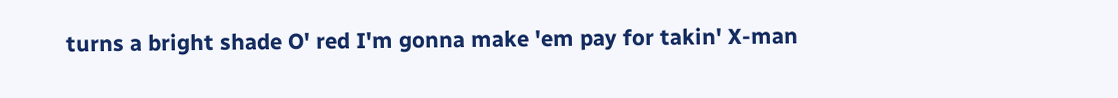turns a bright shade O' red I'm gonna make 'em pay for takin' X-man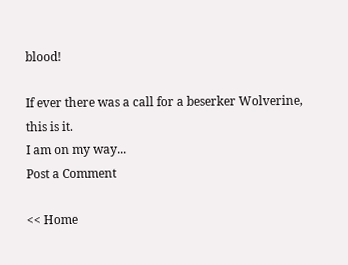blood!

If ever there was a call for a beserker Wolverine, this is it.
I am on my way...
Post a Comment

<< Home